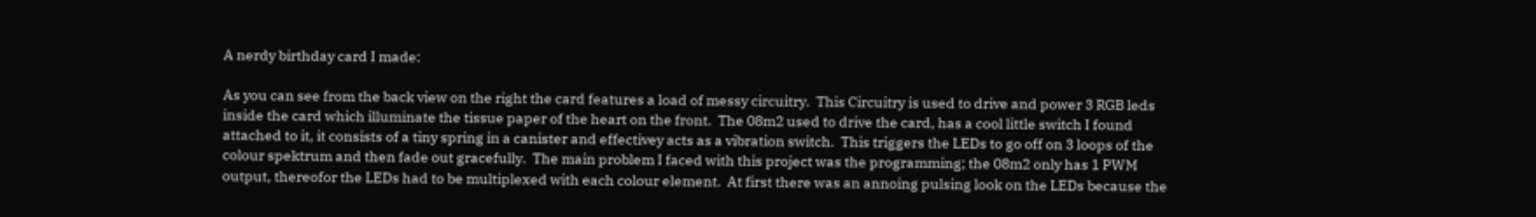A nerdy birthday card I made:

As you can see from the back view on the right the card features a load of messy circuitry.  This Circuitry is used to drive and power 3 RGB leds inside the card which illuminate the tissue paper of the heart on the front.  The 08m2 used to drive the card, has a cool little switch I found attached to it, it consists of a tiny spring in a canister and effectivey acts as a vibration switch.  This triggers the LEDs to go off on 3 loops of the colour spektrum and then fade out gracefully.  The main problem I faced with this project was the programming; the 08m2 only has 1 PWM output, thereofor the LEDs had to be multiplexed with each colour element.  At first there was an annoing pulsing look on the LEDs because the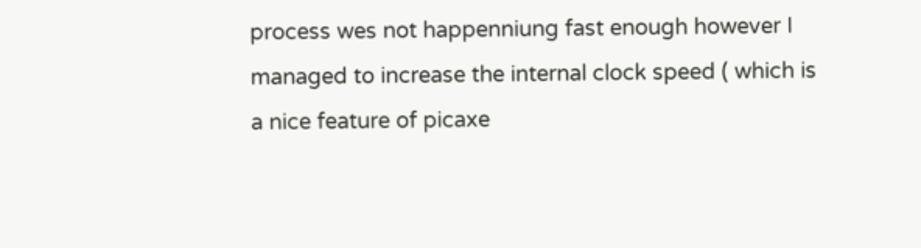process wes not happenniung fast enough however I managed to increase the internal clock speed ( which is a nice feature of picaxe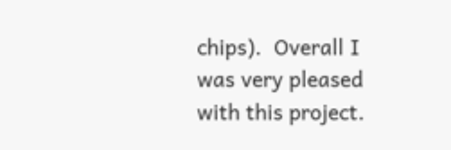chips).  Overall I was very pleased with this project.